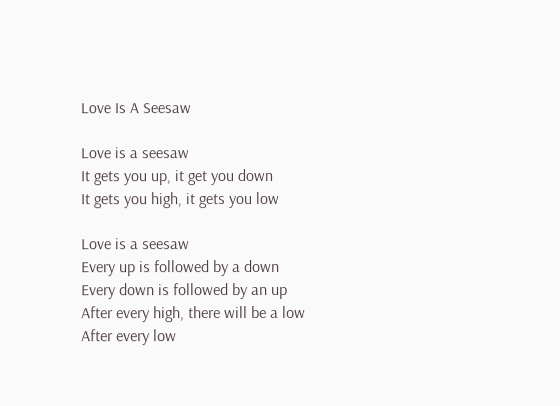Love Is A Seesaw

Love is a seesaw
It gets you up, it get you down
It gets you high, it gets you low

Love is a seesaw
Every up is followed by a down
Every down is followed by an up
After every high, there will be a low
After every low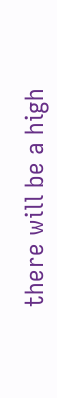there will be a high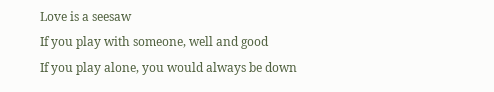Love is a seesaw
If you play with someone, well and good
If you play alone, you would always be down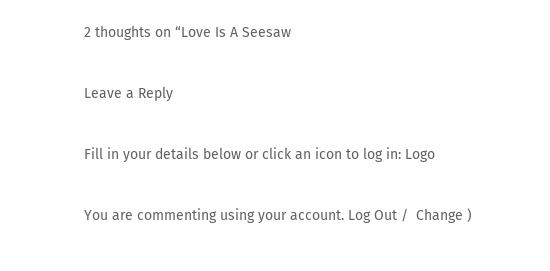2 thoughts on “Love Is A Seesaw

Leave a Reply

Fill in your details below or click an icon to log in: Logo

You are commenting using your account. Log Out /  Change )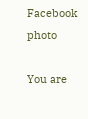Facebook photo

You are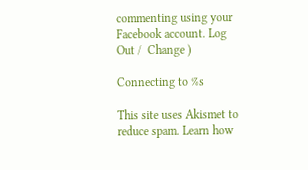commenting using your Facebook account. Log Out /  Change )

Connecting to %s

This site uses Akismet to reduce spam. Learn how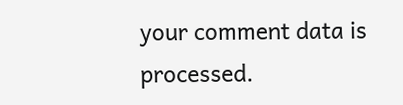your comment data is processed.